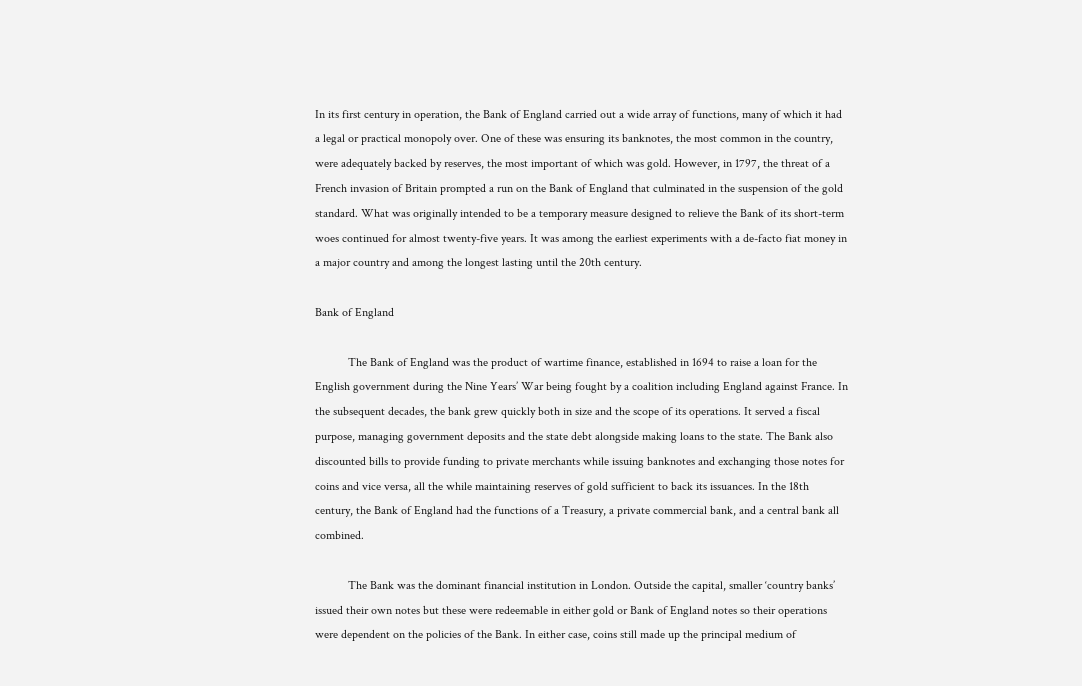In its first century in operation, the Bank of England carried out a wide array of functions, many of which it had a legal or practical monopoly over. One of these was ensuring its banknotes, the most common in the country, were adequately backed by reserves, the most important of which was gold. However, in 1797, the threat of a French invasion of Britain prompted a run on the Bank of England that culminated in the suspension of the gold standard. What was originally intended to be a temporary measure designed to relieve the Bank of its short-term woes continued for almost twenty-five years. It was among the earliest experiments with a de-facto fiat money in a major country and among the longest lasting until the 20th century.

Bank of England

           The Bank of England was the product of wartime finance, established in 1694 to raise a loan for the English government during the Nine Years’ War being fought by a coalition including England against France. In the subsequent decades, the bank grew quickly both in size and the scope of its operations. It served a fiscal purpose, managing government deposits and the state debt alongside making loans to the state. The Bank also discounted bills to provide funding to private merchants while issuing banknotes and exchanging those notes for coins and vice versa, all the while maintaining reserves of gold sufficient to back its issuances. In the 18th century, the Bank of England had the functions of a Treasury, a private commercial bank, and a central bank all combined.

           The Bank was the dominant financial institution in London. Outside the capital, smaller ‘country banks’ issued their own notes but these were redeemable in either gold or Bank of England notes so their operations were dependent on the policies of the Bank. In either case, coins still made up the principal medium of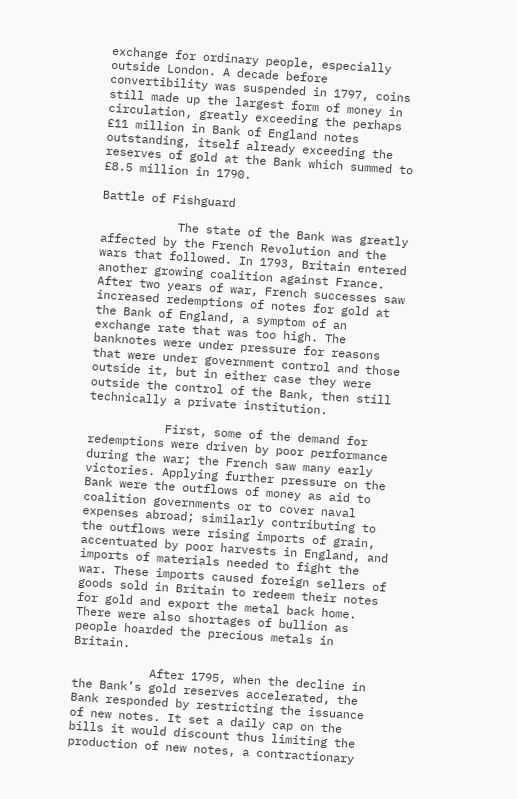exchange for ordinary people, especially outside London. A decade before convertibility was suspended in 1797, coins still made up the largest form of money in circulation, greatly exceeding the perhaps £11 million in Bank of England notes outstanding, itself already exceeding the reserves of gold at the Bank which summed to £8.5 million in 1790.

Battle of Fishguard

           The state of the Bank was greatly affected by the French Revolution and the wars that followed. In 1793, Britain entered another growing coalition against France. After two years of war, French successes saw increased redemptions of notes for gold at the Bank of England, a symptom of an exchange rate that was too high. The banknotes were under pressure for reasons that were under government control and those outside it, but in either case they were outside the control of the Bank, then still technically a private institution.

           First, some of the demand for redemptions were driven by poor performance during the war; the French saw many early victories. Applying further pressure on the Bank were the outflows of money as aid to coalition governments or to cover naval expenses abroad; similarly contributing to the outflows were rising imports of grain, accentuated by poor harvests in England, and imports of materials needed to fight the war. These imports caused foreign sellers of goods sold in Britain to redeem their notes for gold and export the metal back home. There were also shortages of bullion as people hoarded the precious metals in Britain.

           After 1795, when the decline in the Bank’s gold reserves accelerated, the Bank responded by restricting the issuance of new notes. It set a daily cap on the bills it would discount thus limiting the production of new notes, a contractionary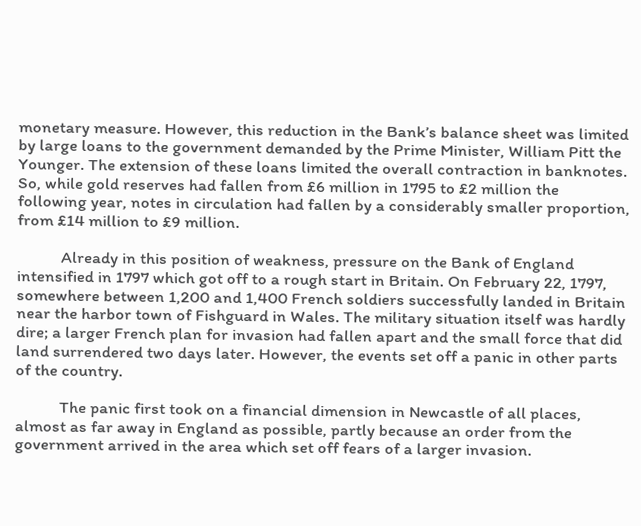monetary measure. However, this reduction in the Bank’s balance sheet was limited by large loans to the government demanded by the Prime Minister, William Pitt the Younger. The extension of these loans limited the overall contraction in banknotes. So, while gold reserves had fallen from £6 million in 1795 to £2 million the following year, notes in circulation had fallen by a considerably smaller proportion, from £14 million to £9 million.

           Already in this position of weakness, pressure on the Bank of England intensified in 1797 which got off to a rough start in Britain. On February 22, 1797, somewhere between 1,200 and 1,400 French soldiers successfully landed in Britain near the harbor town of Fishguard in Wales. The military situation itself was hardly dire; a larger French plan for invasion had fallen apart and the small force that did land surrendered two days later. However, the events set off a panic in other parts of the country.

           The panic first took on a financial dimension in Newcastle of all places, almost as far away in England as possible, partly because an order from the government arrived in the area which set off fears of a larger invasion.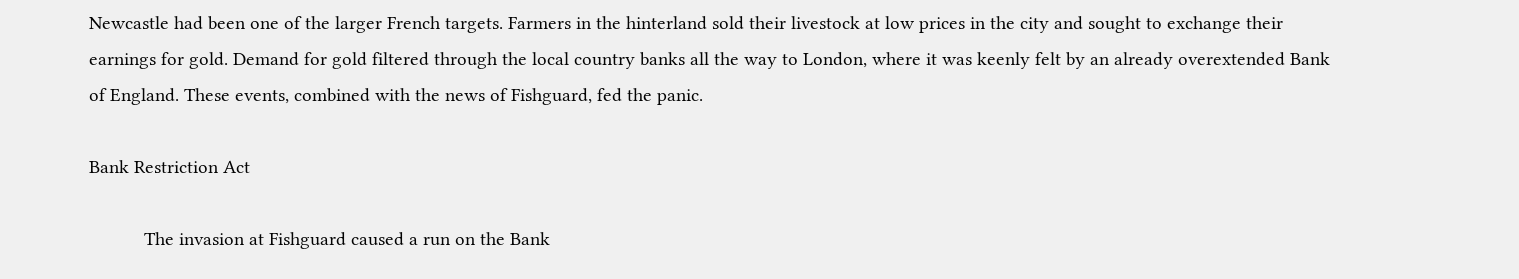Newcastle had been one of the larger French targets. Farmers in the hinterland sold their livestock at low prices in the city and sought to exchange their earnings for gold. Demand for gold filtered through the local country banks all the way to London, where it was keenly felt by an already overextended Bank of England. These events, combined with the news of Fishguard, fed the panic.

Bank Restriction Act

           The invasion at Fishguard caused a run on the Bank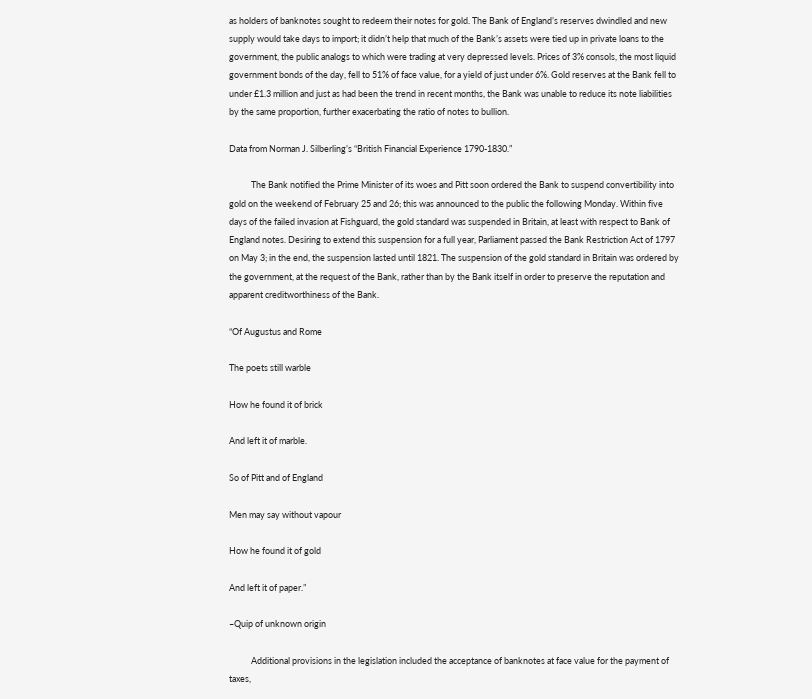as holders of banknotes sought to redeem their notes for gold. The Bank of England’s reserves dwindled and new supply would take days to import; it didn’t help that much of the Bank’s assets were tied up in private loans to the government, the public analogs to which were trading at very depressed levels. Prices of 3% consols, the most liquid government bonds of the day, fell to 51% of face value, for a yield of just under 6%. Gold reserves at the Bank fell to under £1.3 million and just as had been the trend in recent months, the Bank was unable to reduce its note liabilities by the same proportion, further exacerbating the ratio of notes to bullion.

Data from Norman J. Silberling’s “British Financial Experience 1790-1830.”

           The Bank notified the Prime Minister of its woes and Pitt soon ordered the Bank to suspend convertibility into gold on the weekend of February 25 and 26; this was announced to the public the following Monday. Within five days of the failed invasion at Fishguard, the gold standard was suspended in Britain, at least with respect to Bank of England notes. Desiring to extend this suspension for a full year, Parliament passed the Bank Restriction Act of 1797 on May 3; in the end, the suspension lasted until 1821. The suspension of the gold standard in Britain was ordered by the government, at the request of the Bank, rather than by the Bank itself in order to preserve the reputation and apparent creditworthiness of the Bank.

“Of Augustus and Rome

The poets still warble

How he found it of brick

And left it of marble.

So of Pitt and of England

Men may say without vapour

How he found it of gold

And left it of paper.”

–Quip of unknown origin

           Additional provisions in the legislation included the acceptance of banknotes at face value for the payment of taxes,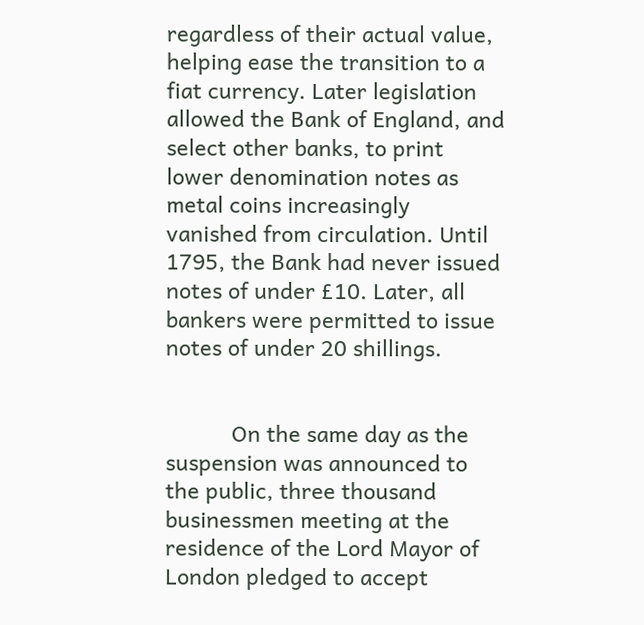regardless of their actual value, helping ease the transition to a fiat currency. Later legislation allowed the Bank of England, and select other banks, to print lower denomination notes as metal coins increasingly vanished from circulation. Until 1795, the Bank had never issued notes of under £10. Later, all bankers were permitted to issue notes of under 20 shillings.


           On the same day as the suspension was announced to the public, three thousand businessmen meeting at the residence of the Lord Mayor of London pledged to accept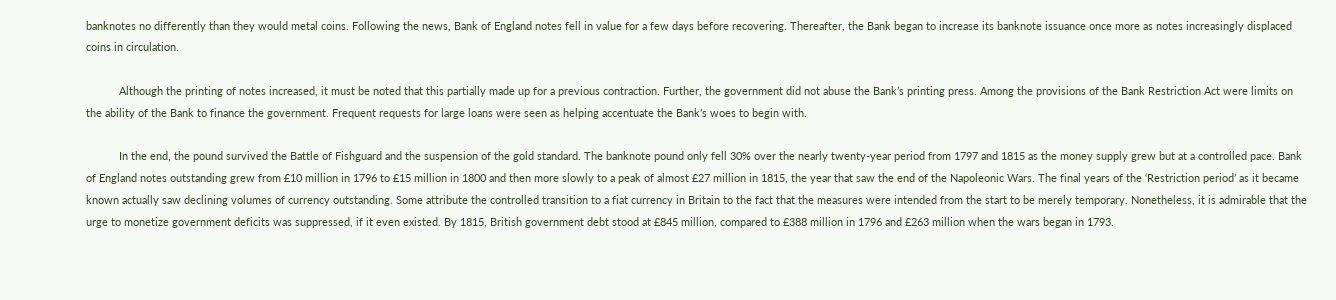banknotes no differently than they would metal coins. Following the news, Bank of England notes fell in value for a few days before recovering. Thereafter, the Bank began to increase its banknote issuance once more as notes increasingly displaced coins in circulation.

           Although the printing of notes increased, it must be noted that this partially made up for a previous contraction. Further, the government did not abuse the Bank’s printing press. Among the provisions of the Bank Restriction Act were limits on the ability of the Bank to finance the government. Frequent requests for large loans were seen as helping accentuate the Bank’s woes to begin with.

           In the end, the pound survived the Battle of Fishguard and the suspension of the gold standard. The banknote pound only fell 30% over the nearly twenty-year period from 1797 and 1815 as the money supply grew but at a controlled pace. Bank of England notes outstanding grew from £10 million in 1796 to £15 million in 1800 and then more slowly to a peak of almost £27 million in 1815, the year that saw the end of the Napoleonic Wars. The final years of the ‘Restriction period’ as it became known actually saw declining volumes of currency outstanding. Some attribute the controlled transition to a fiat currency in Britain to the fact that the measures were intended from the start to be merely temporary. Nonetheless, it is admirable that the urge to monetize government deficits was suppressed, if it even existed. By 1815, British government debt stood at £845 million, compared to £388 million in 1796 and £263 million when the wars began in 1793.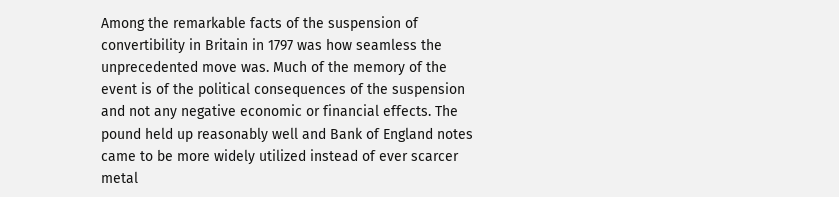Among the remarkable facts of the suspension of convertibility in Britain in 1797 was how seamless the unprecedented move was. Much of the memory of the event is of the political consequences of the suspension and not any negative economic or financial effects. The pound held up reasonably well and Bank of England notes came to be more widely utilized instead of ever scarcer metal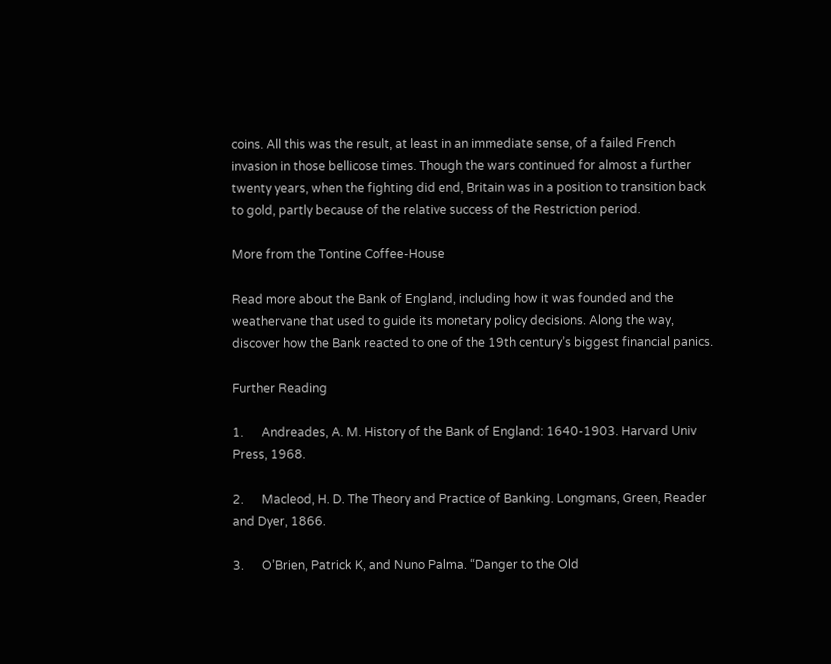coins. All this was the result, at least in an immediate sense, of a failed French invasion in those bellicose times. Though the wars continued for almost a further twenty years, when the fighting did end, Britain was in a position to transition back to gold, partly because of the relative success of the Restriction period.

More from the Tontine Coffee-House

Read more about the Bank of England, including how it was founded and the weathervane that used to guide its monetary policy decisions. Along the way, discover how the Bank reacted to one of the 19th century’s biggest financial panics.

Further Reading

1.      Andreades, A. M. History of the Bank of England: 1640-1903. Harvard Univ Press, 1968.

2.      Macleod, H. D. The Theory and Practice of Banking. Longmans, Green, Reader and Dyer, 1866.

3.      O’Brien, Patrick K, and Nuno Palma. “Danger to the Old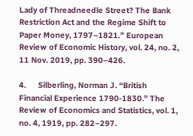Lady of Threadneedle Street? The Bank Restriction Act and the Regime Shift to Paper Money, 1797–1821.” European Review of Economic History, vol. 24, no. 2, 11 Nov. 2019, pp. 390–426.

4.      Silberling, Norman J. “British Financial Experience 1790-1830.” The Review of Economics and Statistics, vol. 1, no. 4, 1919, pp. 282–297.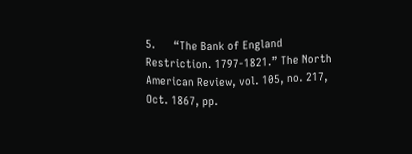5.      “The Bank of England Restriction. 1797-1821.” The North American Review, vol. 105, no. 217, Oct. 1867, pp.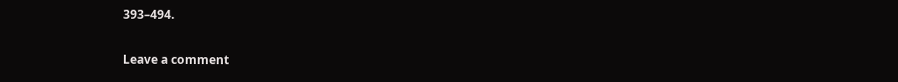393–494.

Leave a comment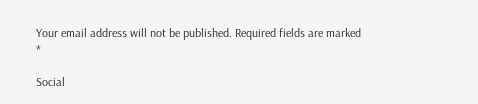Your email address will not be published. Required fields are marked *

Social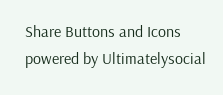Share Buttons and Icons powered by Ultimatelysocial